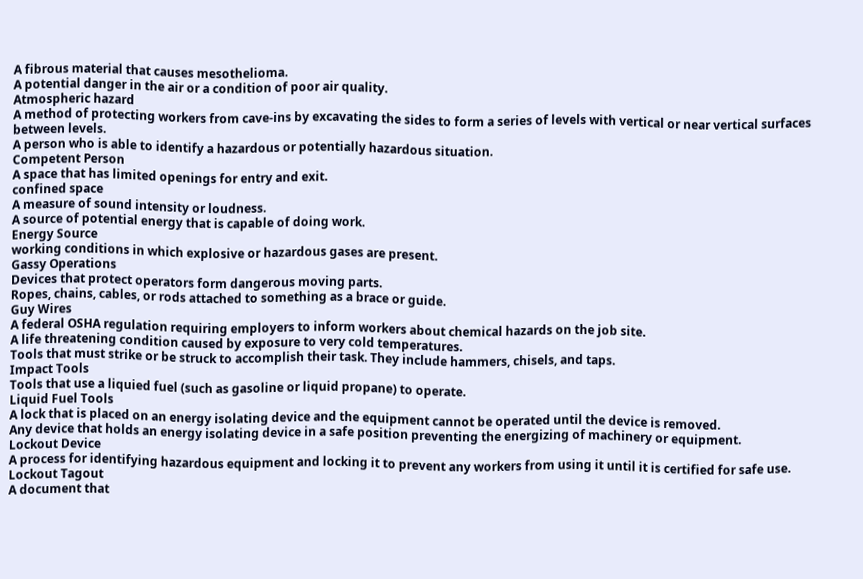A fibrous material that causes mesothelioma.
A potential danger in the air or a condition of poor air quality.
Atmospheric hazard
A method of protecting workers from cave-ins by excavating the sides to form a series of levels with vertical or near vertical surfaces between levels.
A person who is able to identify a hazardous or potentially hazardous situation.
Competent Person
A space that has limited openings for entry and exit.
confined space
A measure of sound intensity or loudness.
A source of potential energy that is capable of doing work.
Energy Source
working conditions in which explosive or hazardous gases are present.
Gassy Operations
Devices that protect operators form dangerous moving parts.
Ropes, chains, cables, or rods attached to something as a brace or guide.
Guy Wires
A federal OSHA regulation requiring employers to inform workers about chemical hazards on the job site.
A life threatening condition caused by exposure to very cold temperatures.
Tools that must strike or be struck to accomplish their task. They include hammers, chisels, and taps.
Impact Tools
Tools that use a liquied fuel (such as gasoline or liquid propane) to operate.
Liquid Fuel Tools
A lock that is placed on an energy isolating device and the equipment cannot be operated until the device is removed.
Any device that holds an energy isolating device in a safe position preventing the energizing of machinery or equipment.
Lockout Device
A process for identifying hazardous equipment and locking it to prevent any workers from using it until it is certified for safe use.
Lockout Tagout
A document that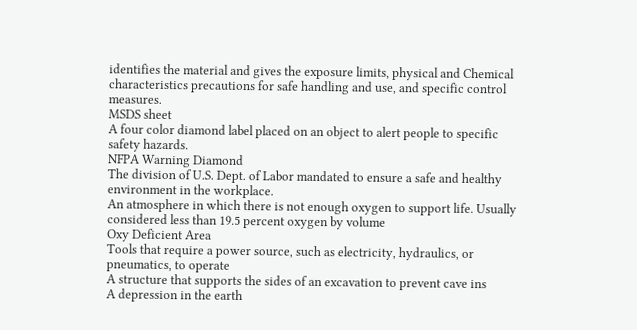identifies the material and gives the exposure limits, physical and Chemical characteristics precautions for safe handling and use, and specific control measures.
MSDS sheet
A four color diamond label placed on an object to alert people to specific safety hazards.
NFPA Warning Diamond
The division of U.S. Dept. of Labor mandated to ensure a safe and healthy environment in the workplace.
An atmosphere in which there is not enough oxygen to support life. Usually considered less than 19.5 percent oxygen by volume
Oxy Deficient Area
Tools that require a power source, such as electricity, hydraulics, or pneumatics, to operate
A structure that supports the sides of an excavation to prevent cave ins
A depression in the earth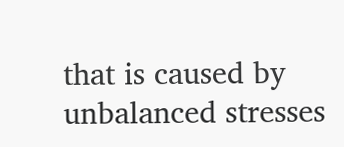that is caused by unbalanced stresses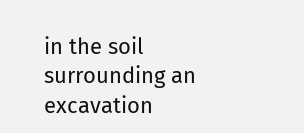in the soil surrounding an excavation